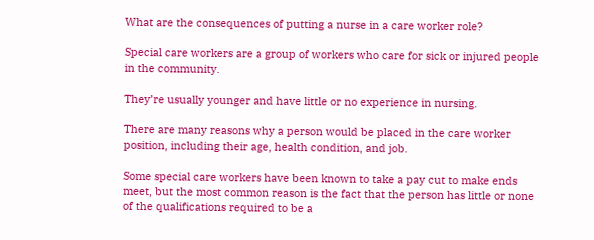What are the consequences of putting a nurse in a care worker role?

Special care workers are a group of workers who care for sick or injured people in the community.

They’re usually younger and have little or no experience in nursing.

There are many reasons why a person would be placed in the care worker position, including their age, health condition, and job.

Some special care workers have been known to take a pay cut to make ends meet, but the most common reason is the fact that the person has little or none of the qualifications required to be a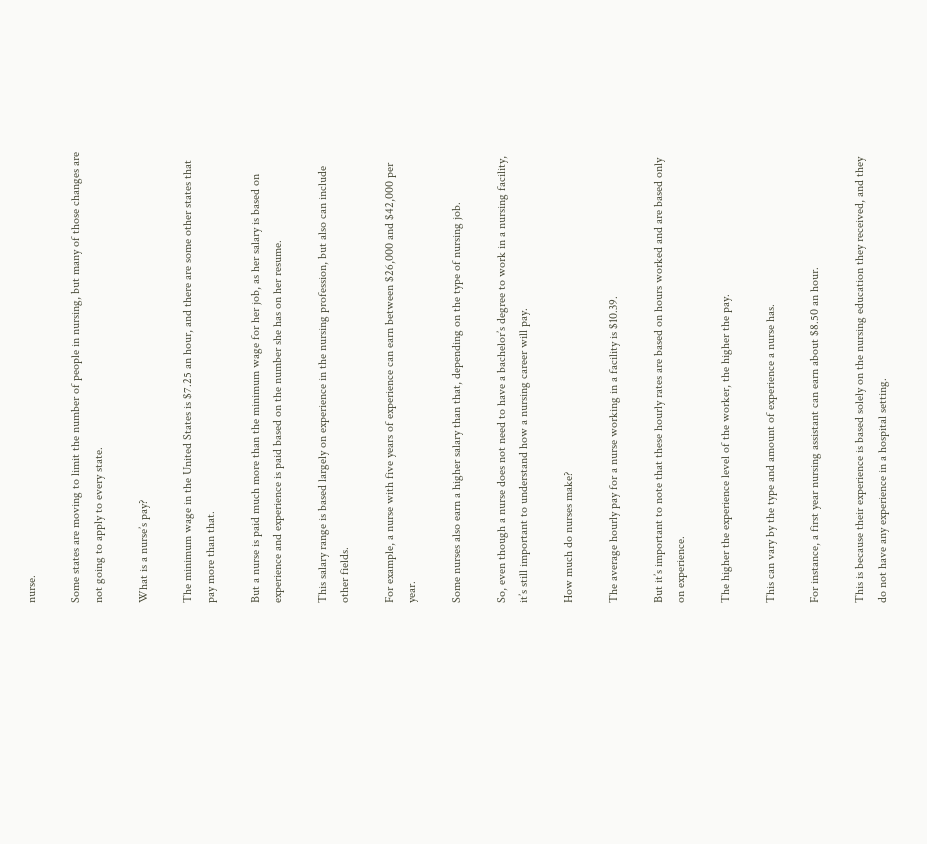nurse.

Some states are moving to limit the number of people in nursing, but many of those changes are not going to apply to every state.

What is a nurse’s pay?

The minimum wage in the United States is $7.25 an hour, and there are some other states that pay more than that.

But a nurse is paid much more than the minimum wage for her job, as her salary is based on experience and experience is paid based on the number she has on her resume.

This salary range is based largely on experience in the nursing profession, but also can include other fields.

For example, a nurse with five years of experience can earn between $26,000 and $42,000 per year.

Some nurses also earn a higher salary than that, depending on the type of nursing job.

So, even though a nurse does not need to have a bachelor’s degree to work in a nursing facility, it’s still important to understand how a nursing career will pay.

How much do nurses make?

The average hourly pay for a nurse working in a facility is $10.39.

But it’s important to note that these hourly rates are based on hours worked and are based only on experience.

The higher the experience level of the worker, the higher the pay.

This can vary by the type and amount of experience a nurse has.

For instance, a first year nursing assistant can earn about $8.50 an hour.

This is because their experience is based solely on the nursing education they received, and they do not have any experience in a hospital setting.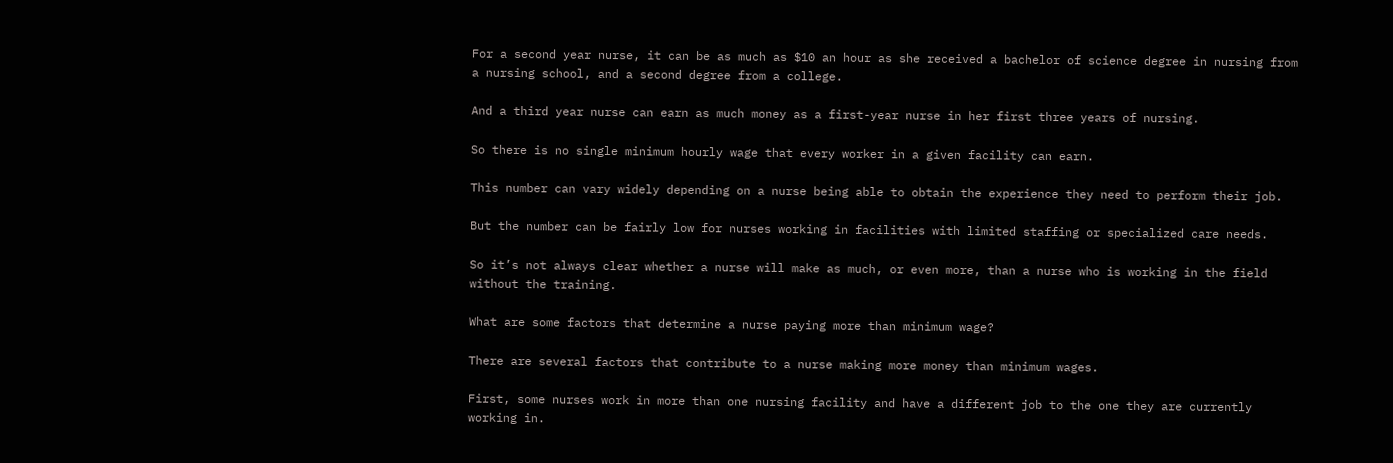For a second year nurse, it can be as much as $10 an hour as she received a bachelor of science degree in nursing from a nursing school, and a second degree from a college.

And a third year nurse can earn as much money as a first-year nurse in her first three years of nursing.

So there is no single minimum hourly wage that every worker in a given facility can earn.

This number can vary widely depending on a nurse being able to obtain the experience they need to perform their job.

But the number can be fairly low for nurses working in facilities with limited staffing or specialized care needs.

So it’s not always clear whether a nurse will make as much, or even more, than a nurse who is working in the field without the training.

What are some factors that determine a nurse paying more than minimum wage?

There are several factors that contribute to a nurse making more money than minimum wages.

First, some nurses work in more than one nursing facility and have a different job to the one they are currently working in.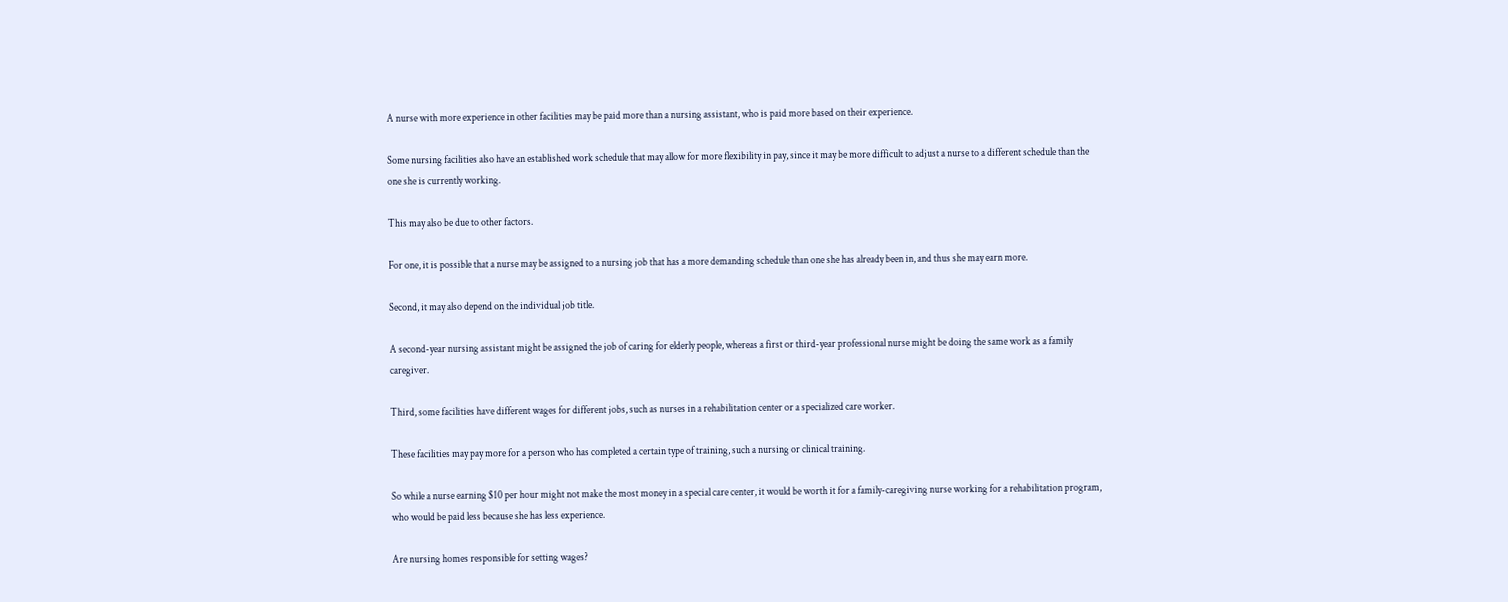A nurse with more experience in other facilities may be paid more than a nursing assistant, who is paid more based on their experience.

Some nursing facilities also have an established work schedule that may allow for more flexibility in pay, since it may be more difficult to adjust a nurse to a different schedule than the one she is currently working.

This may also be due to other factors.

For one, it is possible that a nurse may be assigned to a nursing job that has a more demanding schedule than one she has already been in, and thus she may earn more.

Second, it may also depend on the individual job title.

A second-year nursing assistant might be assigned the job of caring for elderly people, whereas a first or third-year professional nurse might be doing the same work as a family caregiver.

Third, some facilities have different wages for different jobs, such as nurses in a rehabilitation center or a specialized care worker.

These facilities may pay more for a person who has completed a certain type of training, such a nursing or clinical training.

So while a nurse earning $10 per hour might not make the most money in a special care center, it would be worth it for a family-caregiving nurse working for a rehabilitation program, who would be paid less because she has less experience.

Are nursing homes responsible for setting wages?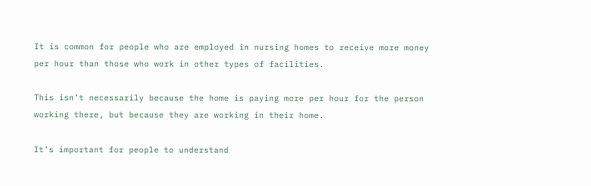It is common for people who are employed in nursing homes to receive more money per hour than those who work in other types of facilities.

This isn’t necessarily because the home is paying more per hour for the person working there, but because they are working in their home.

It’s important for people to understand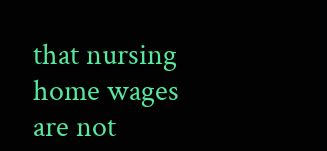that nursing home wages are not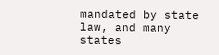mandated by state law, and many states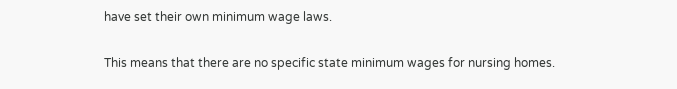have set their own minimum wage laws.

This means that there are no specific state minimum wages for nursing homes.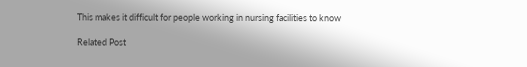This makes it difficult for people working in nursing facilities to know

Related Post